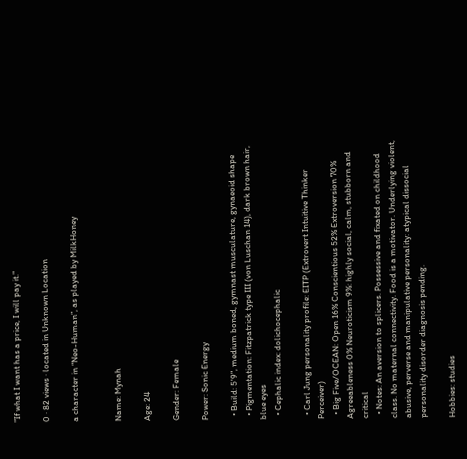"If what I want has a price, I will pay it."

0 · 82 views · located in Unknown Location

a character in “Neo-Human”, as played by MilkHoney


Name: Mynah

Age: 24

Gender: Female

Power: Sonic Energy

  • Build: 5'9", medium boned, gymnast musculature, gynaeoid shape
  • Pigmentation: Fitzpatrick type III (von Luschan 14), dark brown hair, blue eyes
  • Cephalic index: dolichocephalic

  • Carl Jung personality profile: EITP (Extrovert Intuitive Thinker Perceiver)
  • Big Five/OCEAN: Open 16% Conscientious 52% Extroversion 70% Agreeableness 0% Neuroticism 9%: highly social, calm, stubborn and critical
  • Notes: An aversion to splicers. Possessive and fixated on childhood class. No maternal connectivity. Food is a motivator. Underlying violent, abusive, perverse and manipulative personality: atypical dissocial personality disorder diagnosis pending.

Hobbies: studies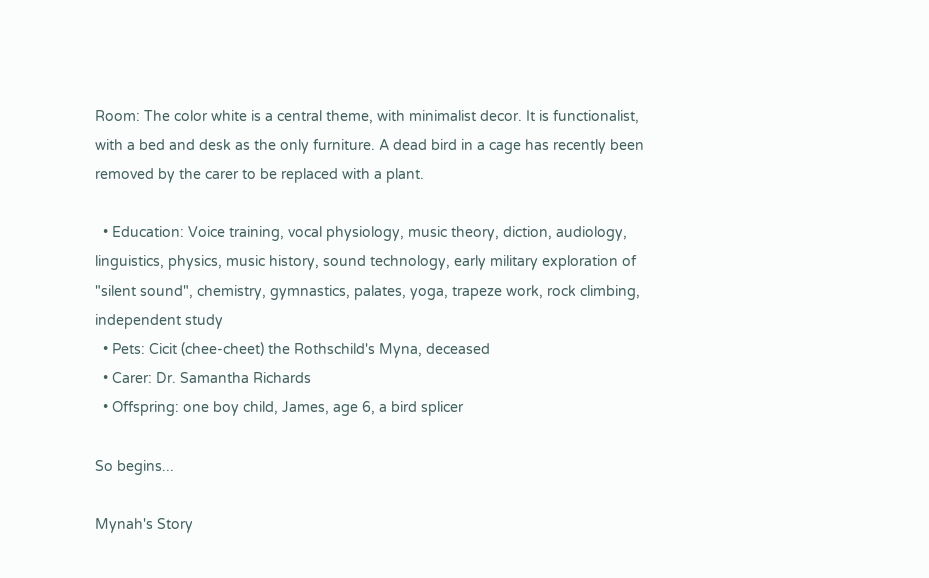Room: The color white is a central theme, with minimalist decor. It is functionalist, with a bed and desk as the only furniture. A dead bird in a cage has recently been removed by the carer to be replaced with a plant.

  • Education: Voice training, vocal physiology, music theory, diction, audiology, linguistics, physics, music history, sound technology, early military exploration of "silent sound", chemistry, gymnastics, palates, yoga, trapeze work, rock climbing, independent study
  • Pets: Cicit (chee-cheet) the Rothschild's Myna, deceased
  • Carer: Dr. Samantha Richards
  • Offspring: one boy child, James, age 6, a bird splicer

So begins...

Mynah's Story